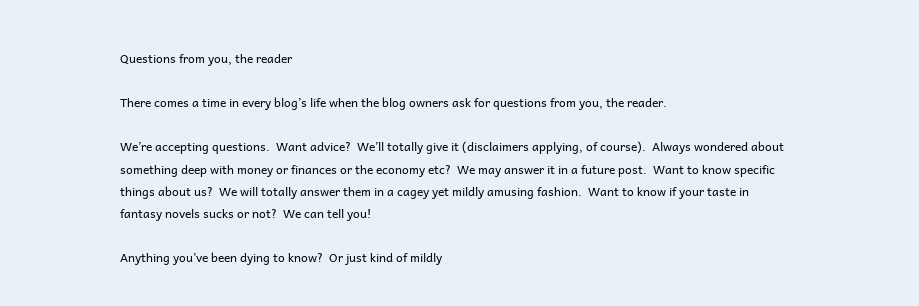Questions from you, the reader

There comes a time in every blog’s life when the blog owners ask for questions from you, the reader.

We’re accepting questions.  Want advice?  We’ll totally give it (disclaimers applying, of course).  Always wondered about something deep with money or finances or the economy etc?  We may answer it in a future post.  Want to know specific things about us?  We will totally answer them in a cagey yet mildly amusing fashion.  Want to know if your taste in fantasy novels sucks or not?  We can tell you!

Anything you’ve been dying to know?  Or just kind of mildly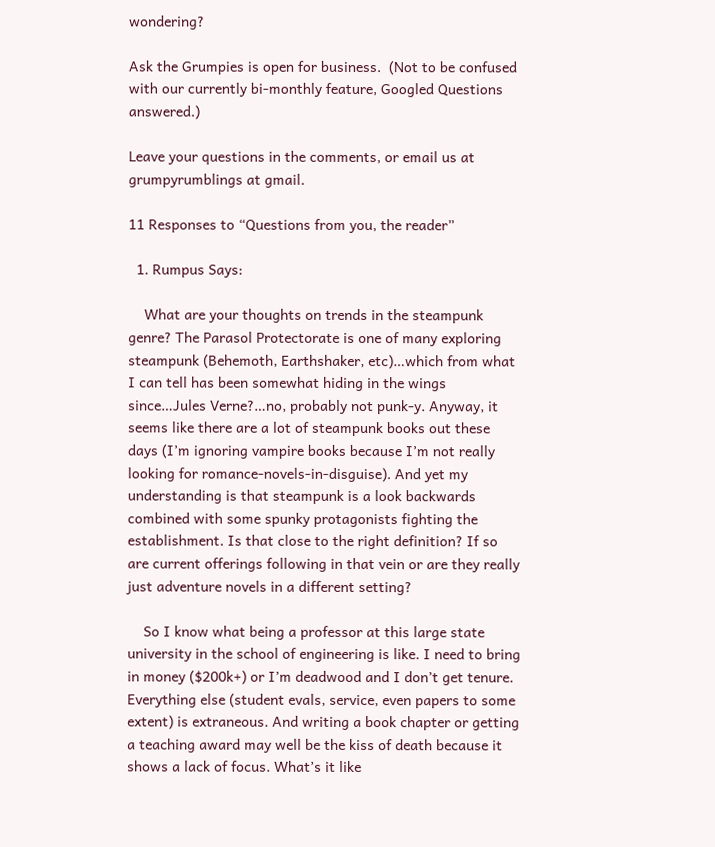wondering?

Ask the Grumpies is open for business.  (Not to be confused with our currently bi-monthly feature, Googled Questions answered.)

Leave your questions in the comments, or email us at grumpyrumblings at gmail.

11 Responses to “Questions from you, the reader”

  1. Rumpus Says:

    What are your thoughts on trends in the steampunk genre? The Parasol Protectorate is one of many exploring steampunk (Behemoth, Earthshaker, etc)…which from what I can tell has been somewhat hiding in the wings since…Jules Verne?…no, probably not punk-y. Anyway, it seems like there are a lot of steampunk books out these days (I’m ignoring vampire books because I’m not really looking for romance-novels-in-disguise). And yet my understanding is that steampunk is a look backwards combined with some spunky protagonists fighting the establishment. Is that close to the right definition? If so are current offerings following in that vein or are they really just adventure novels in a different setting?

    So I know what being a professor at this large state university in the school of engineering is like. I need to bring in money ($200k+) or I’m deadwood and I don’t get tenure. Everything else (student evals, service, even papers to some extent) is extraneous. And writing a book chapter or getting a teaching award may well be the kiss of death because it shows a lack of focus. What’s it like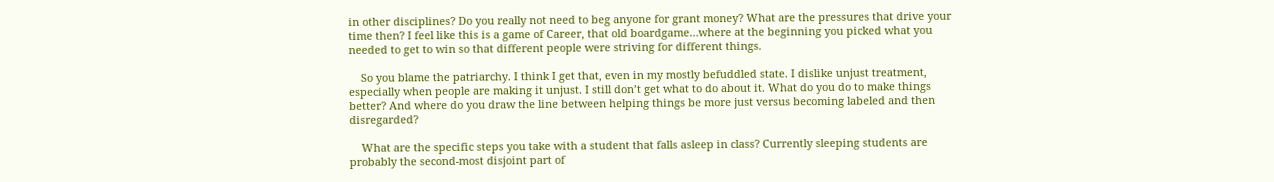in other disciplines? Do you really not need to beg anyone for grant money? What are the pressures that drive your time then? I feel like this is a game of Career, that old boardgame…where at the beginning you picked what you needed to get to win so that different people were striving for different things.

    So you blame the patriarchy. I think I get that, even in my mostly befuddled state. I dislike unjust treatment, especially when people are making it unjust. I still don’t get what to do about it. What do you do to make things better? And where do you draw the line between helping things be more just versus becoming labeled and then disregarded?

    What are the specific steps you take with a student that falls asleep in class? Currently sleeping students are probably the second-most disjoint part of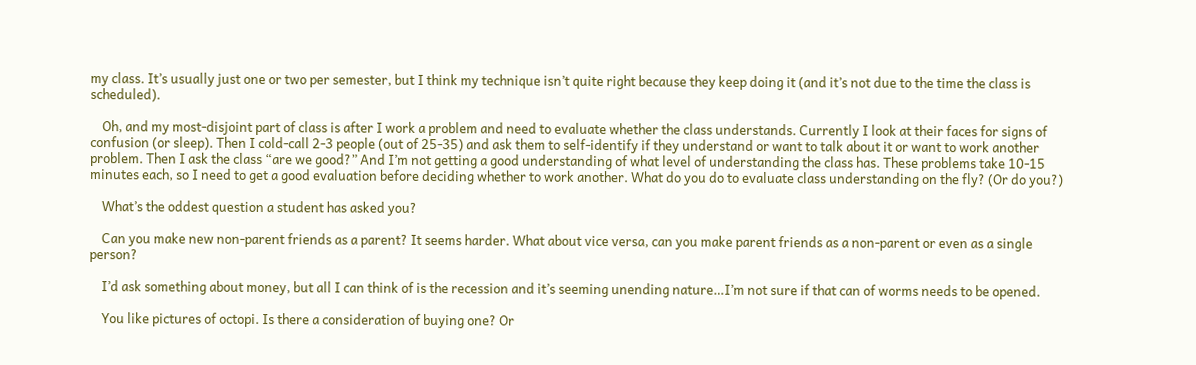my class. It’s usually just one or two per semester, but I think my technique isn’t quite right because they keep doing it (and it’s not due to the time the class is scheduled).

    Oh, and my most-disjoint part of class is after I work a problem and need to evaluate whether the class understands. Currently I look at their faces for signs of confusion (or sleep). Then I cold-call 2-3 people (out of 25-35) and ask them to self-identify if they understand or want to talk about it or want to work another problem. Then I ask the class “are we good?” And I’m not getting a good understanding of what level of understanding the class has. These problems take 10-15 minutes each, so I need to get a good evaluation before deciding whether to work another. What do you do to evaluate class understanding on the fly? (Or do you?)

    What’s the oddest question a student has asked you?

    Can you make new non-parent friends as a parent? It seems harder. What about vice versa, can you make parent friends as a non-parent or even as a single person?

    I’d ask something about money, but all I can think of is the recession and it’s seeming unending nature…I’m not sure if that can of worms needs to be opened.

    You like pictures of octopi. Is there a consideration of buying one? Or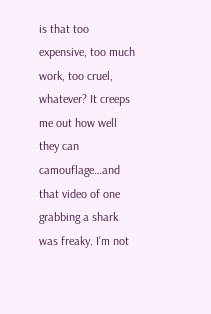is that too expensive, too much work, too cruel, whatever? It creeps me out how well they can camouflage…and that video of one grabbing a shark was freaky. I’m not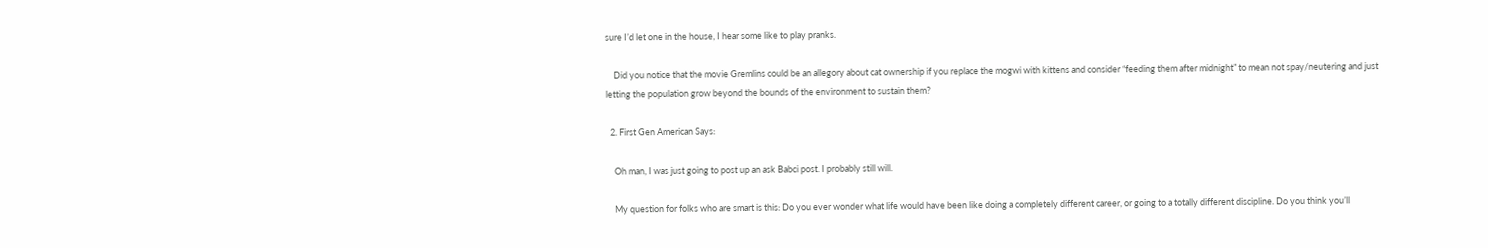sure I’d let one in the house, I hear some like to play pranks.

    Did you notice that the movie Gremlins could be an allegory about cat ownership if you replace the mogwi with kittens and consider “feeding them after midnight” to mean not spay/neutering and just letting the population grow beyond the bounds of the environment to sustain them?

  2. First Gen American Says:

    Oh man, I was just going to post up an ask Babci post. I probably still will.

    My question for folks who are smart is this: Do you ever wonder what life would have been like doing a completely different career, or going to a totally different discipline. Do you think you’ll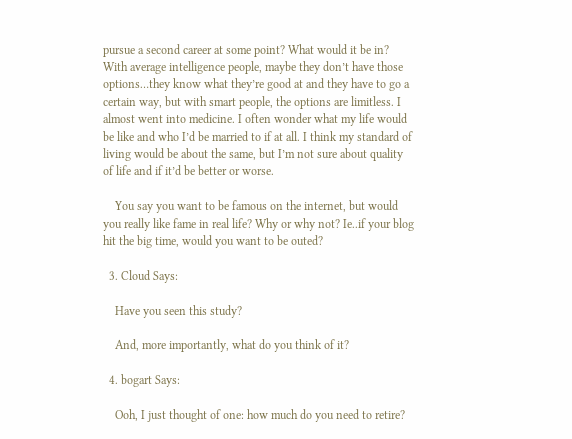pursue a second career at some point? What would it be in? With average intelligence people, maybe they don’t have those options…they know what they’re good at and they have to go a certain way, but with smart people, the options are limitless. I almost went into medicine. I often wonder what my life would be like and who I’d be married to if at all. I think my standard of living would be about the same, but I’m not sure about quality of life and if it’d be better or worse.

    You say you want to be famous on the internet, but would you really like fame in real life? Why or why not? Ie..if your blog hit the big time, would you want to be outed?

  3. Cloud Says:

    Have you seen this study?

    And, more importantly, what do you think of it?

  4. bogart Says:

    Ooh, I just thought of one: how much do you need to retire?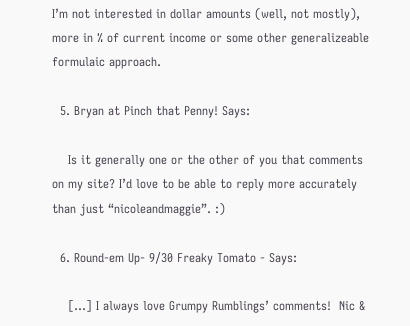I’m not interested in dollar amounts (well, not mostly), more in % of current income or some other generalizeable formulaic approach.

  5. Bryan at Pinch that Penny! Says:

    Is it generally one or the other of you that comments on my site? I’d love to be able to reply more accurately than just “nicoleandmaggie”. :)

  6. Round-em Up- 9/30 Freaky Tomato - Says:

    […] I always love Grumpy Rumblings’ comments!  Nic &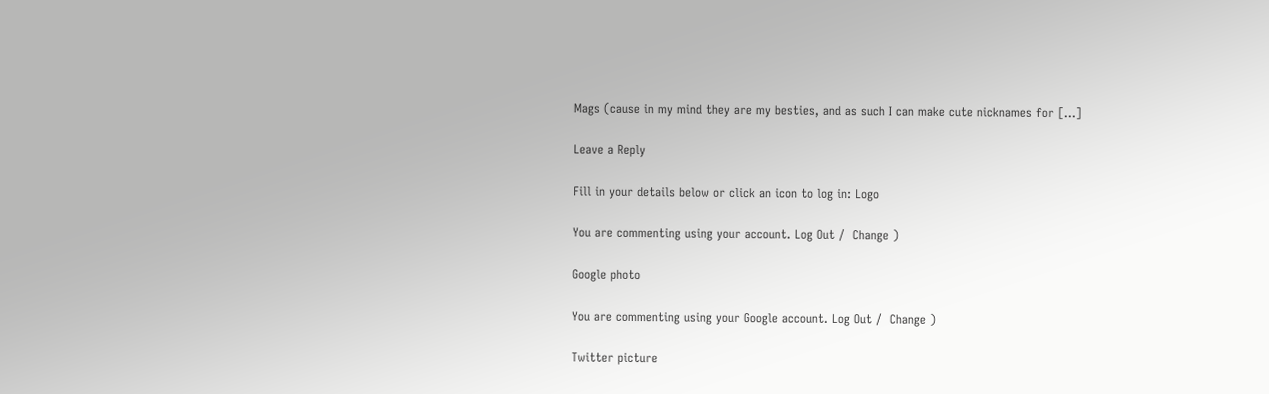Mags (cause in my mind they are my besties, and as such I can make cute nicknames for […]

Leave a Reply

Fill in your details below or click an icon to log in: Logo

You are commenting using your account. Log Out /  Change )

Google photo

You are commenting using your Google account. Log Out /  Change )

Twitter picture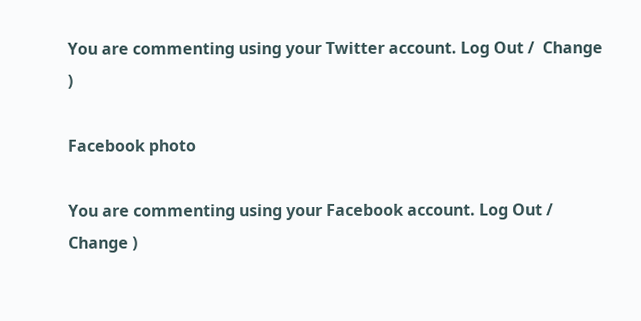You are commenting using your Twitter account. Log Out /  Change )

Facebook photo

You are commenting using your Facebook account. Log Out /  Change )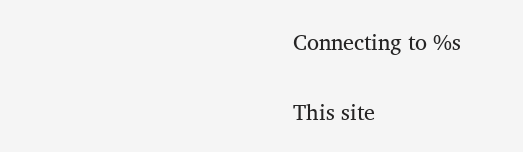Connecting to %s

This site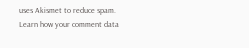uses Akismet to reduce spam. Learn how your comment data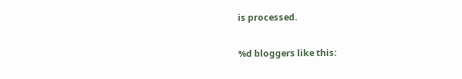is processed.

%d bloggers like this: